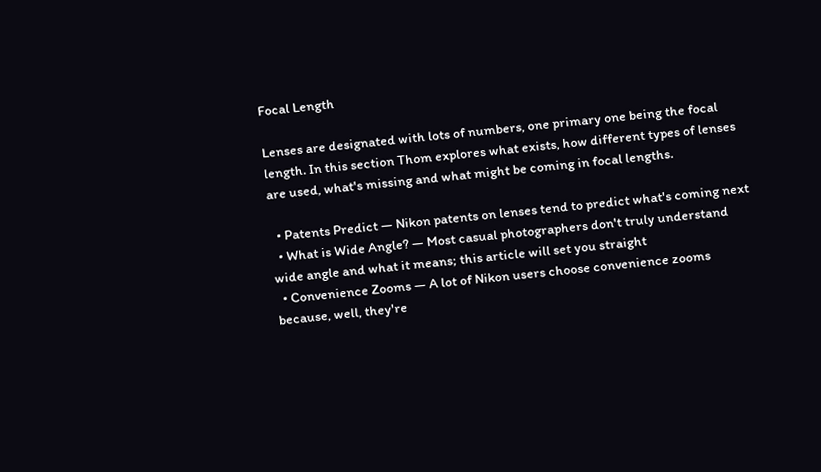Focal Length

Lenses are designated with lots of numbers, one primary one being the focal length. In this section Thom explores what exists, how different types of lenses are used, what's missing and what might be coming in focal lengths.

  • Patents Predict — Nikon patents on lenses tend to predict what's coming next
  • What is Wide Angle? — Most casual photographers don't truly understand wide angle and what it means; this article will set you straight
  • Convenience Zooms — A lot of Nikon users choose convenience zooms because, well, they're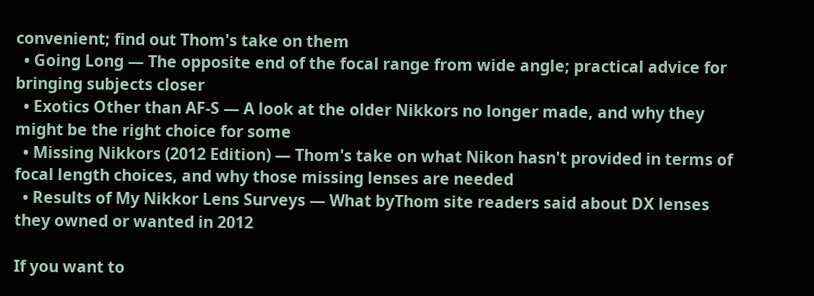convenient; find out Thom's take on them
  • Going Long — The opposite end of the focal range from wide angle; practical advice for bringing subjects closer
  • Exotics Other than AF-S — A look at the older Nikkors no longer made, and why they might be the right choice for some
  • Missing Nikkors (2012 Edition) — Thom's take on what Nikon hasn't provided in terms of focal length choices, and why those missing lenses are needed
  • Results of My Nikkor Lens Surveys — What byThom site readers said about DX lenses they owned or wanted in 2012

If you want to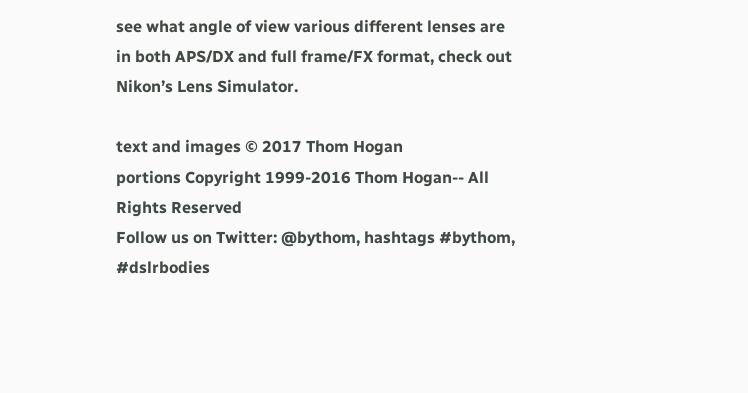see what angle of view various different lenses are in both APS/DX and full frame/FX format, check out Nikon’s Lens Simulator.

text and images © 2017 Thom Hogan
portions Copyright 1999-2016 Thom Hogan-- All Rights Reserved
Follow us on Twitter: @bythom, hashtags #bythom, #dslrbodies